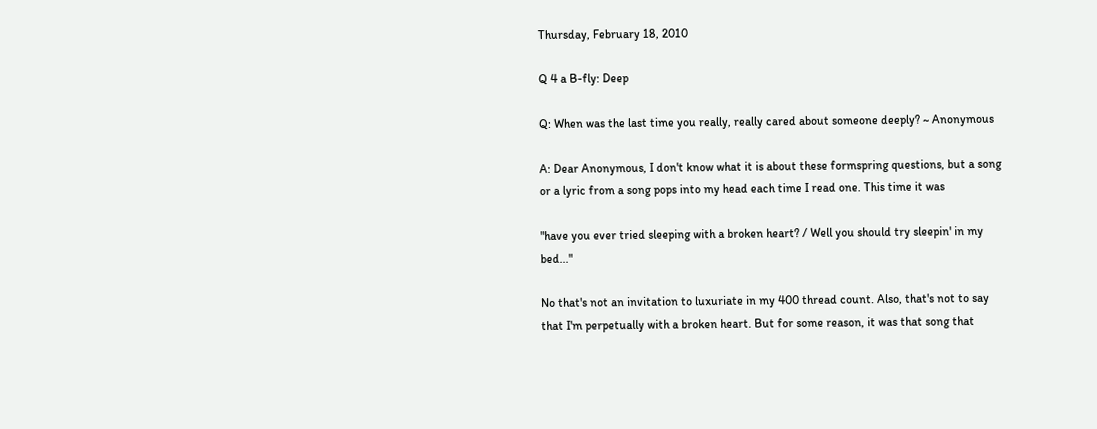Thursday, February 18, 2010

Q 4 a B-fly: Deep

Q: When was the last time you really, really cared about someone deeply? ~ Anonymous

A: Dear Anonymous, I don't know what it is about these formspring questions, but a song or a lyric from a song pops into my head each time I read one. This time it was

"have you ever tried sleeping with a broken heart? / Well you should try sleepin' in my bed..."

No that's not an invitation to luxuriate in my 400 thread count. Also, that's not to say that I'm perpetually with a broken heart. But for some reason, it was that song that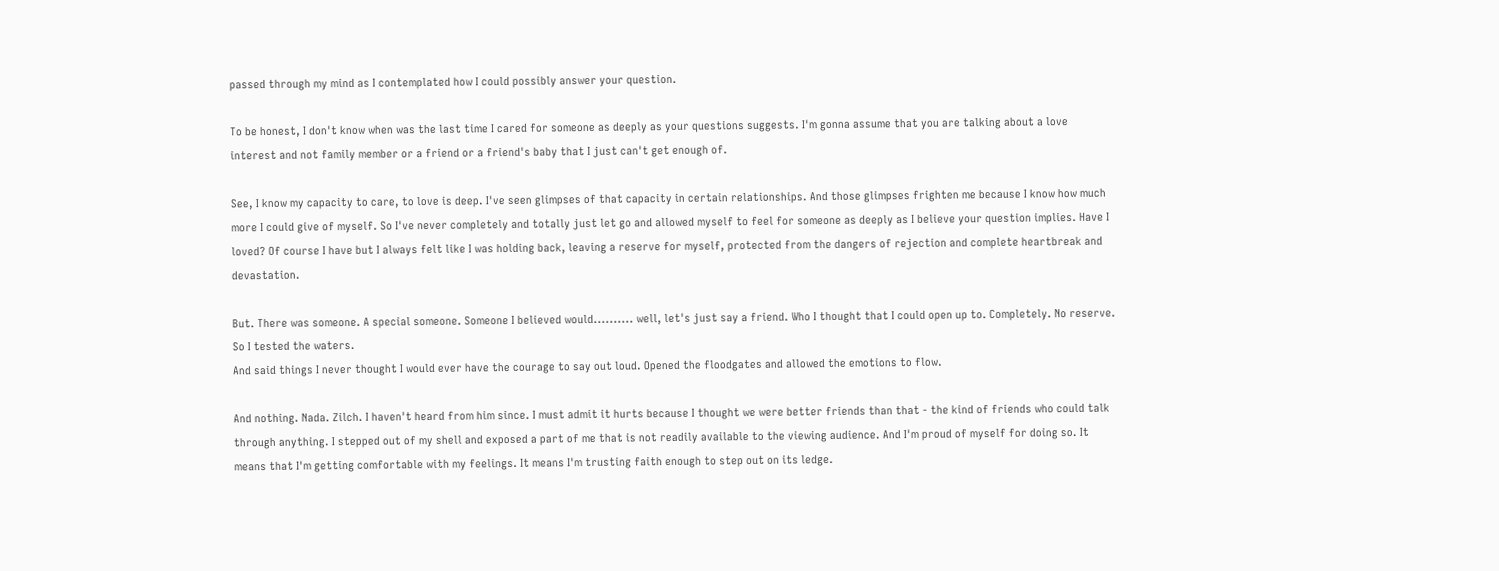passed through my mind as I contemplated how I could possibly answer your question.

To be honest, I don't know when was the last time I cared for someone as deeply as your questions suggests. I'm gonna assume that you are talking about a love interest and not family member or a friend or a friend's baby that I just can't get enough of.

See, I know my capacity to care, to love is deep. I've seen glimpses of that capacity in certain relationships. And those glimpses frighten me because I know how much more I could give of myself. So I've never completely and totally just let go and allowed myself to feel for someone as deeply as I believe your question implies. Have I loved? Of course I have but I always felt like I was holding back, leaving a reserve for myself, protected from the dangers of rejection and complete heartbreak and devastation.

But. There was someone. A special someone. Someone I believed would.......... well, let's just say a friend. Who I thought that I could open up to. Completely. No reserve. So I tested the waters.
And said things I never thought I would ever have the courage to say out loud. Opened the floodgates and allowed the emotions to flow.

And nothing. Nada. Zilch. I haven't heard from him since. I must admit it hurts because I thought we were better friends than that - the kind of friends who could talk through anything. I stepped out of my shell and exposed a part of me that is not readily available to the viewing audience. And I'm proud of myself for doing so. It means that I'm getting comfortable with my feelings. It means I'm trusting faith enough to step out on its ledge.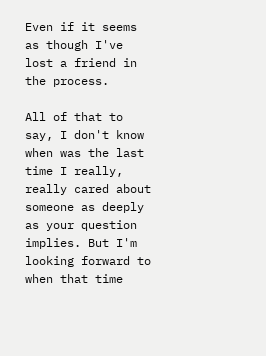Even if it seems as though I've lost a friend in the process.

All of that to say, I don't know when was the last time I really, really cared about someone as deeply as your question implies. But I'm looking forward to when that time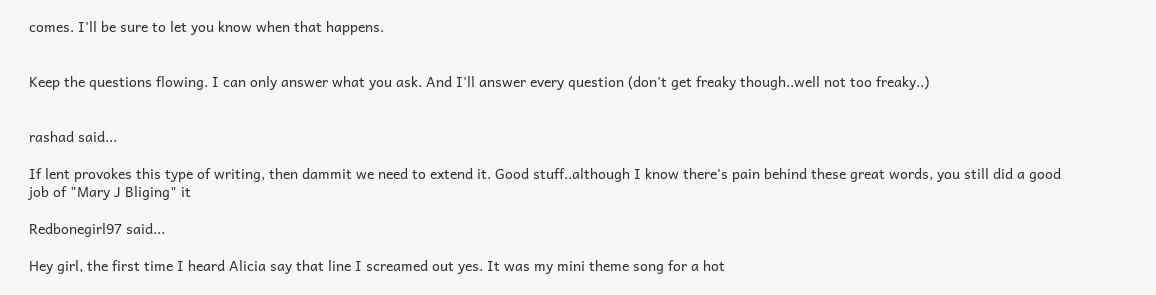comes. I'll be sure to let you know when that happens.


Keep the questions flowing. I can only answer what you ask. And I'll answer every question (don't get freaky though..well not too freaky..)


rashad said...

If lent provokes this type of writing, then dammit we need to extend it. Good stuff..although I know there's pain behind these great words, you still did a good job of "Mary J Bliging" it

Redbonegirl97 said...

Hey girl, the first time I heard Alicia say that line I screamed out yes. It was my mini theme song for a hot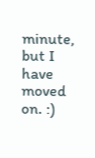minute, but I have moved on. :)